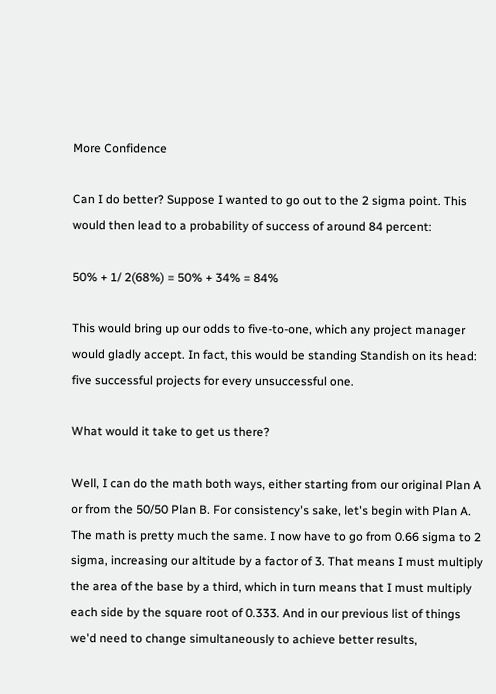More Confidence

Can I do better? Suppose I wanted to go out to the 2 sigma point. This would then lead to a probability of success of around 84 percent:

50% + 1/ 2(68%) = 50% + 34% = 84%

This would bring up our odds to five-to-one, which any project manager would gladly accept. In fact, this would be standing Standish on its head: five successful projects for every unsuccessful one.

What would it take to get us there?

Well, I can do the math both ways, either starting from our original Plan A or from the 50/50 Plan B. For consistency's sake, let's begin with Plan A. The math is pretty much the same. I now have to go from 0.66 sigma to 2 sigma, increasing our altitude by a factor of 3. That means I must multiply the area of the base by a third, which in turn means that I must multiply each side by the square root of 0.333. And in our previous list of things we'd need to change simultaneously to achieve better results,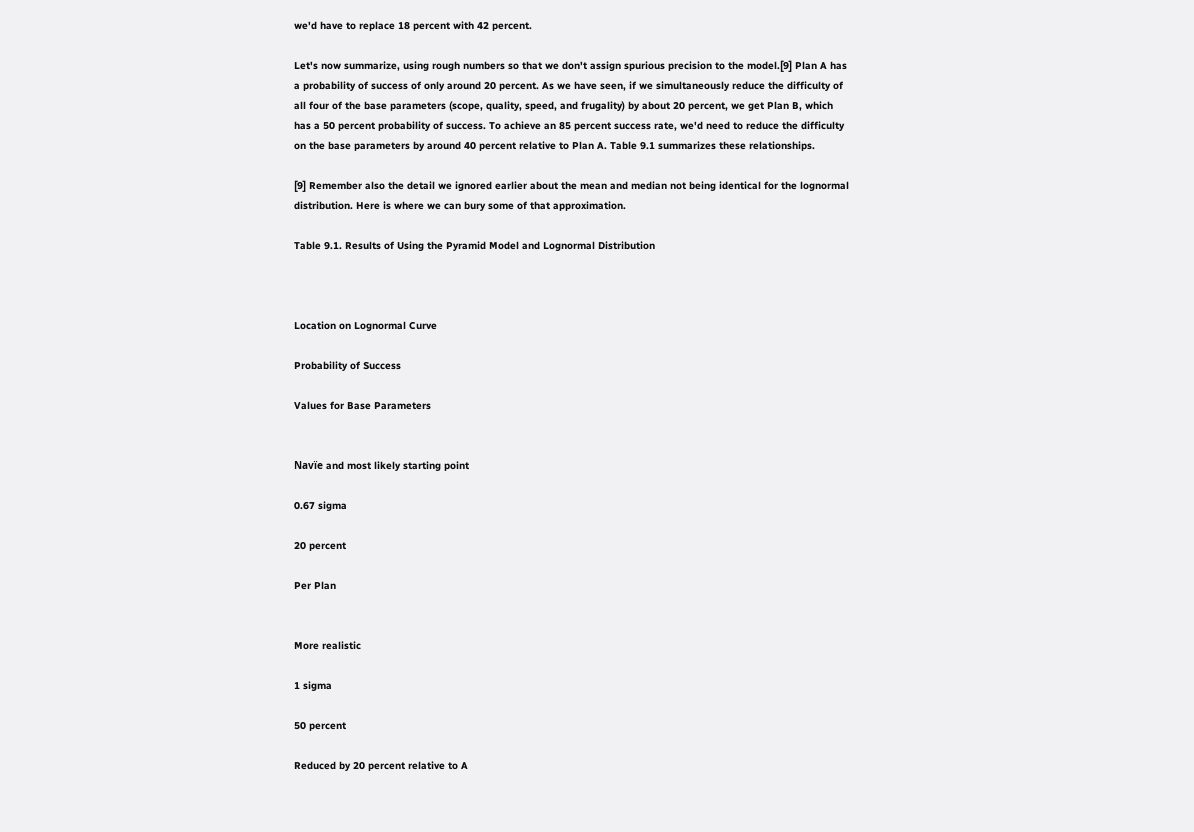we'd have to replace 18 percent with 42 percent.

Let's now summarize, using rough numbers so that we don't assign spurious precision to the model.[9] Plan A has a probability of success of only around 20 percent. As we have seen, if we simultaneously reduce the difficulty of all four of the base parameters (scope, quality, speed, and frugality) by about 20 percent, we get Plan B, which has a 50 percent probability of success. To achieve an 85 percent success rate, we'd need to reduce the difficulty on the base parameters by around 40 percent relative to Plan A. Table 9.1 summarizes these relationships.

[9] Remember also the detail we ignored earlier about the mean and median not being identical for the lognormal distribution. Here is where we can bury some of that approximation.

Table 9.1. Results of Using the Pyramid Model and Lognormal Distribution



Location on Lognormal Curve

Probability of Success

Values for Base Parameters


Navïe and most likely starting point

0.67 sigma

20 percent

Per Plan


More realistic

1 sigma

50 percent

Reduced by 20 percent relative to A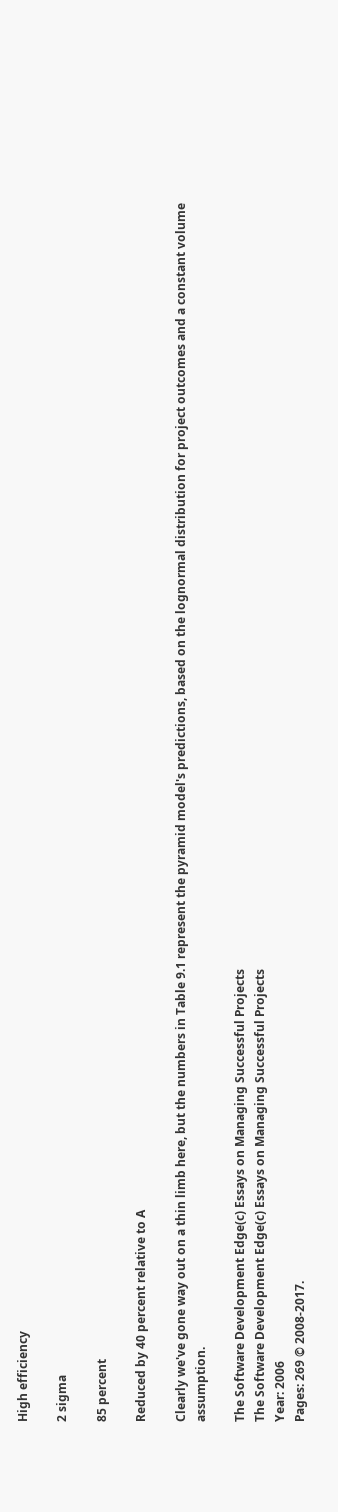High efficiency

2 sigma

85 percent

Reduced by 40 percent relative to A

Clearly we've gone way out on a thin limb here, but the numbers in Table 9.1 represent the pyramid model's predictions, based on the lognormal distribution for project outcomes and a constant volume assumption.

The Software Development Edge(c) Essays on Managing Successful Projects
The Software Development Edge(c) Essays on Managing Successful Projects
Year: 2006
Pages: 269 © 2008-2017.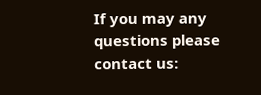If you may any questions please contact us: